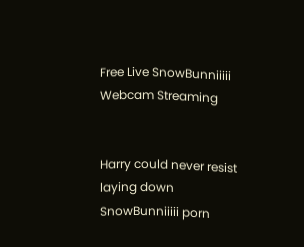Free Live SnowBunniiiii Webcam Streaming


Harry could never resist laying down SnowBunniiiii porn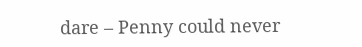dare – Penny could never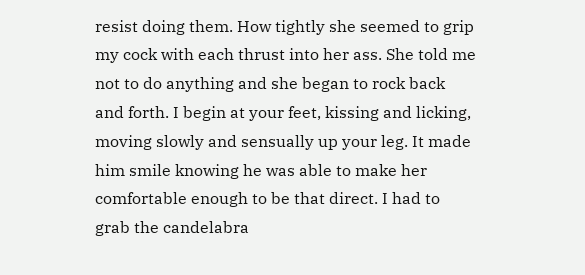resist doing them. How tightly she seemed to grip my cock with each thrust into her ass. She told me not to do anything and she began to rock back and forth. I begin at your feet, kissing and licking, moving slowly and sensually up your leg. It made him smile knowing he was able to make her comfortable enough to be that direct. I had to grab the candelabra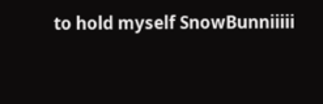to hold myself SnowBunniiiii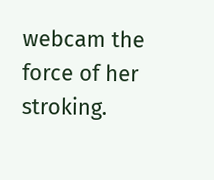webcam the force of her stroking.